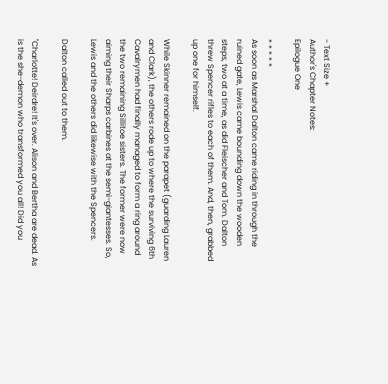- Text Size +
Author's Chapter Notes:
Epilogue One

* * * * *
As soon as Marshal Dalton came riding in through the ruined gate, Lewis came bounding down the wooden steps, two at a time, as did Fleischer and Tom. Dalton threw Spencer rifles to each of them. And, then, grabbed up one for himself.

While Skinner remained on the parapet (guarding Lauren and Clark), the others rode up to where the surviving 6th Cavalrymen had finally managed to form a ring around the two remaining Sillitoe sisters. The former were now aiming their Sharps carbines at the semi-giantesses. So, Lewis and the others did likewise with the Spencers.

Dalton called out to them.

"Charlotte! Deirdre! It's over. Alison and Bertha are dead. As is the she-demon who transformed you all! Did you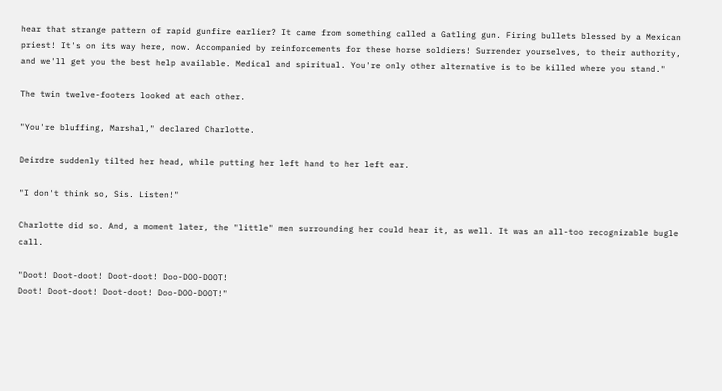hear that strange pattern of rapid gunfire earlier? It came from something called a Gatling gun. Firing bullets blessed by a Mexican priest! It's on its way here, now. Accompanied by reinforcements for these horse soldiers! Surrender yourselves, to their authority, and we'll get you the best help available. Medical and spiritual. You're only other alternative is to be killed where you stand."

The twin twelve-footers looked at each other.

"You're bluffing, Marshal," declared Charlotte.

Deirdre suddenly tilted her head, while putting her left hand to her left ear.

"I don't think so, Sis. Listen!"

Charlotte did so. And, a moment later, the "little" men surrounding her could hear it, as well. It was an all-too recognizable bugle call.

"Doot! Doot-doot! Doot-doot! Doo-DOO-DOOT!
Doot! Doot-doot! Doot-doot! Doo-DOO-DOOT!"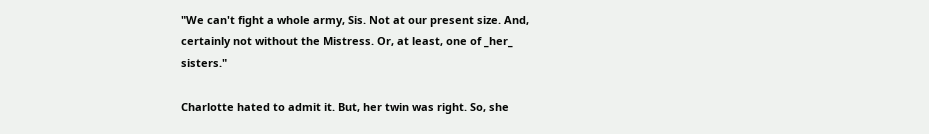"We can't fight a whole army, Sis. Not at our present size. And, certainly not without the Mistress. Or, at least, one of _her_ sisters."

Charlotte hated to admit it. But, her twin was right. So, she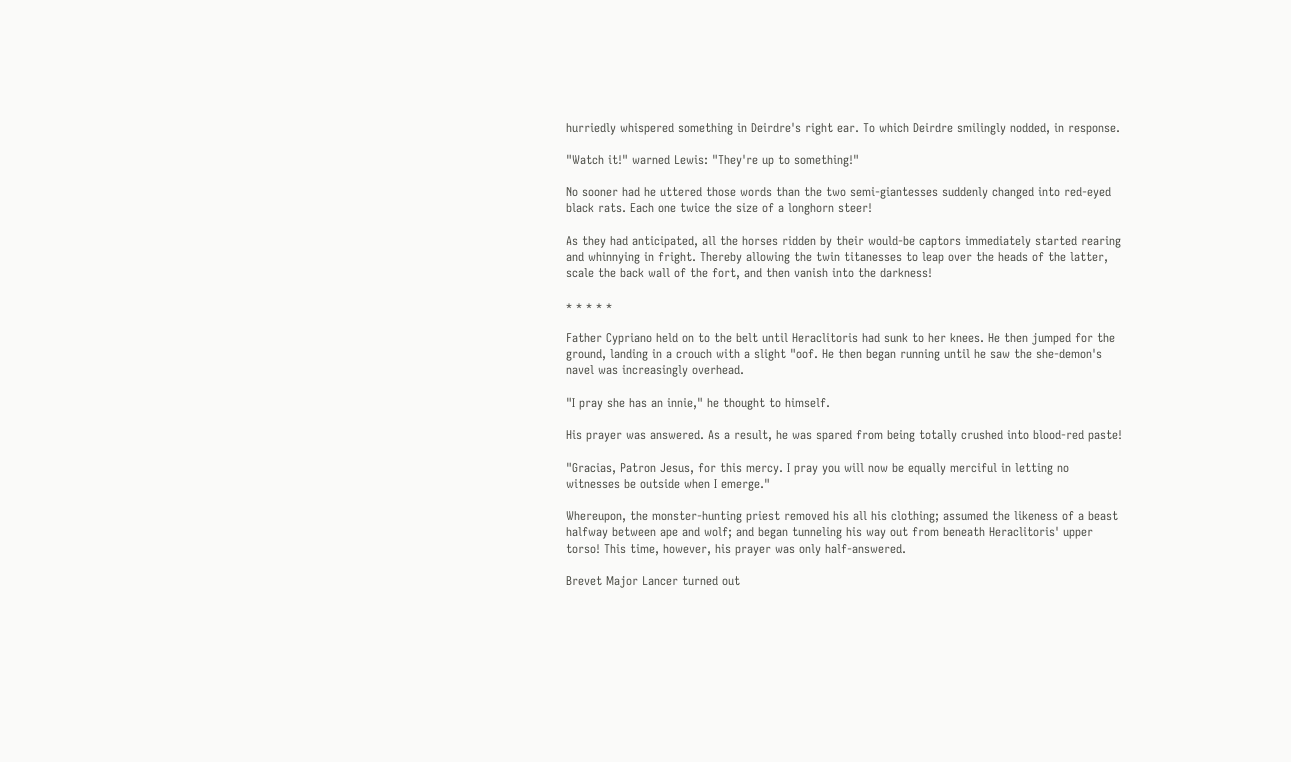hurriedly whispered something in Deirdre's right ear. To which Deirdre smilingly nodded, in response.

"Watch it!" warned Lewis: "They're up to something!"

No sooner had he uttered those words than the two semi-giantesses suddenly changed into red-eyed black rats. Each one twice the size of a longhorn steer!

As they had anticipated, all the horses ridden by their would-be captors immediately started rearing and whinnying in fright. Thereby allowing the twin titanesses to leap over the heads of the latter, scale the back wall of the fort, and then vanish into the darkness!

* * * * *

Father Cypriano held on to the belt until Heraclitoris had sunk to her knees. He then jumped for the ground, landing in a crouch with a slight "oof. He then began running until he saw the she-demon's navel was increasingly overhead.

"I pray she has an innie," he thought to himself.

His prayer was answered. As a result, he was spared from being totally crushed into blood-red paste!

"Gracias, Patron Jesus, for this mercy. I pray you will now be equally merciful in letting no witnesses be outside when I emerge."

Whereupon, the monster-hunting priest removed his all his clothing; assumed the likeness of a beast halfway between ape and wolf; and began tunneling his way out from beneath Heraclitoris' upper torso! This time, however, his prayer was only half-answered.

Brevet Major Lancer turned out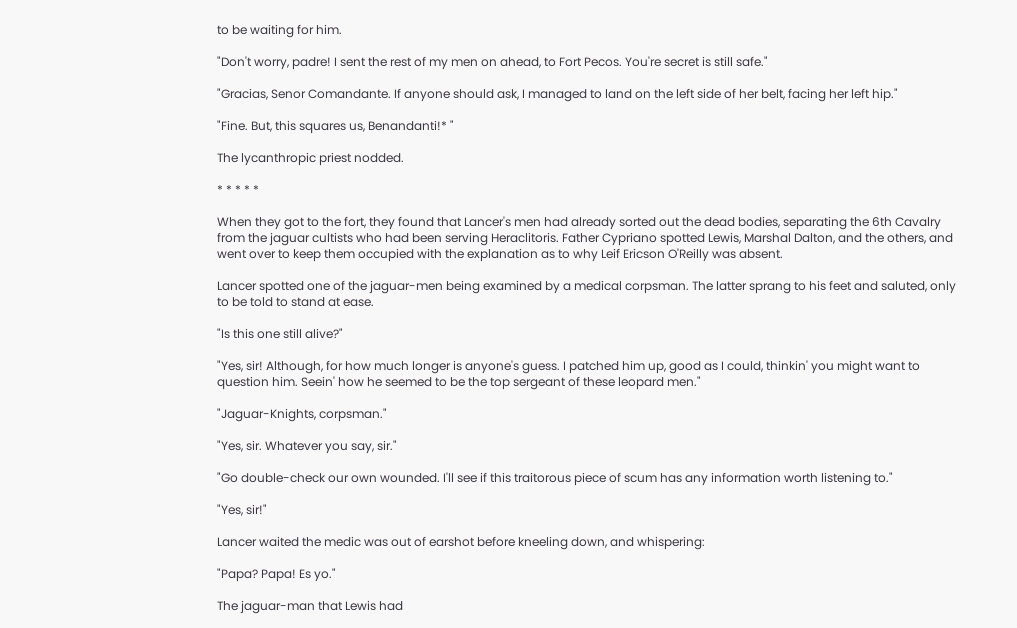to be waiting for him.

"Don't worry, padre! I sent the rest of my men on ahead, to Fort Pecos. You're secret is still safe."

"Gracias, Senor Comandante. If anyone should ask, I managed to land on the left side of her belt, facing her left hip."

"Fine. But, this squares us, Benandanti!* "

The lycanthropic priest nodded.

* * * * *

When they got to the fort, they found that Lancer's men had already sorted out the dead bodies, separating the 6th Cavalry from the jaguar cultists who had been serving Heraclitoris. Father Cypriano spotted Lewis, Marshal Dalton, and the others, and went over to keep them occupied with the explanation as to why Leif Ericson O'Reilly was absent.

Lancer spotted one of the jaguar-men being examined by a medical corpsman. The latter sprang to his feet and saluted, only to be told to stand at ease.

"Is this one still alive?"

"Yes, sir! Although, for how much longer is anyone's guess. I patched him up, good as I could, thinkin' you might want to question him. Seein' how he seemed to be the top sergeant of these leopard men."

"Jaguar-Knights, corpsman."

"Yes, sir. Whatever you say, sir."

"Go double-check our own wounded. I'll see if this traitorous piece of scum has any information worth listening to."

"Yes, sir!"

Lancer waited the medic was out of earshot before kneeling down, and whispering:

"Papa? Papa! Es yo."

The jaguar-man that Lewis had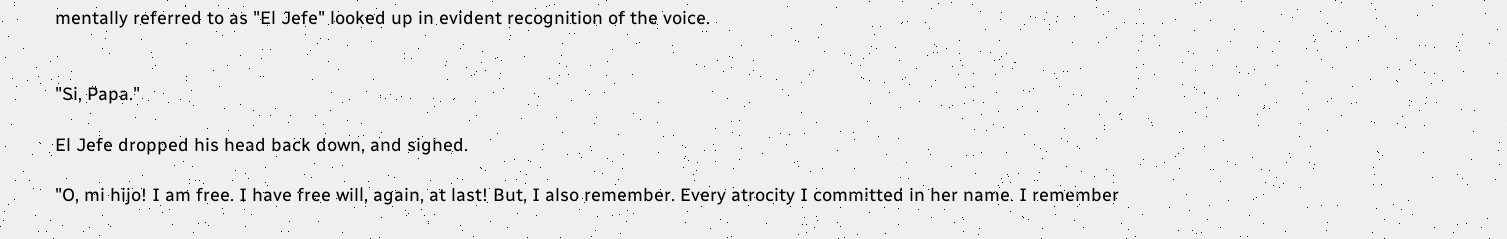mentally referred to as "El Jefe" looked up in evident recognition of the voice.


"Si, Papa."

El Jefe dropped his head back down, and sighed.

"O, mi hijo! I am free. I have free will, again, at last! But, I also remember. Every atrocity I committed in her name. I remember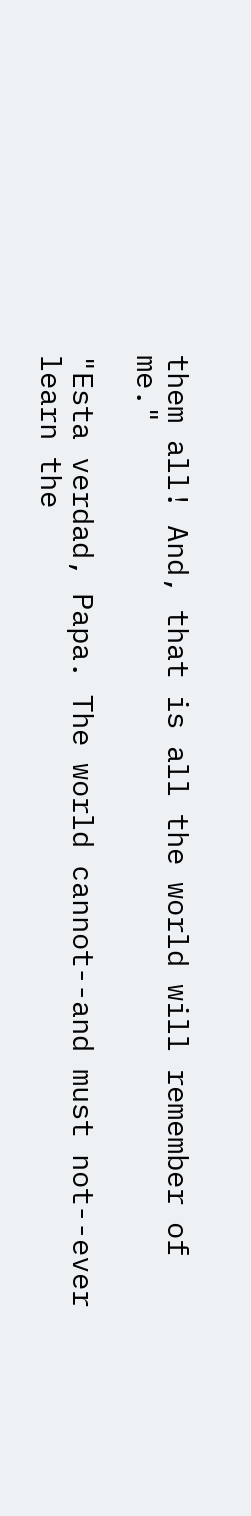them all! And, that is all the world will remember of me."

"Esta verdad, Papa. The world cannot--and must not--ever learn the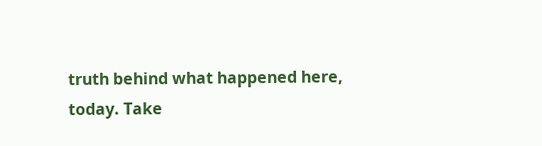truth behind what happened here, today. Take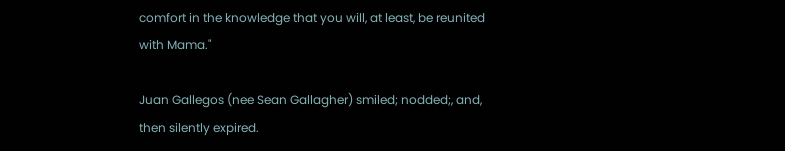comfort in the knowledge that you will, at least, be reunited with Mama."

Juan Gallegos (nee Sean Gallagher) smiled; nodded;, and, then silently expired.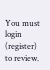You must login (register) to review.